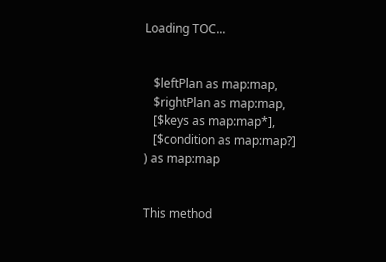Loading TOC...


   $leftPlan as map:map,
   $rightPlan as map:map,
   [$keys as map:map*],
   [$condition as map:map?]
) as map:map


This method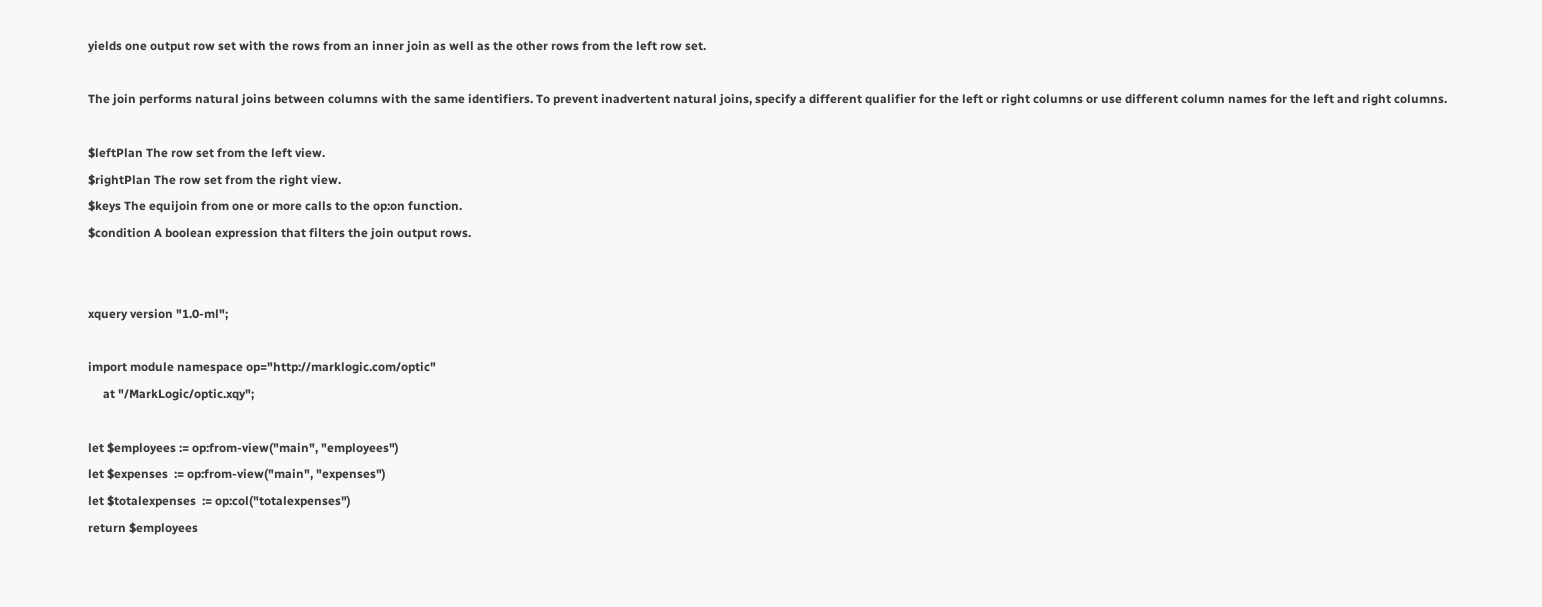yields one output row set with the rows from an inner join as well as the other rows from the left row set.

The join performs natural joins between columns with the same identifiers. To prevent inadvertent natural joins, specify a different qualifier for the left or right columns or use different column names for the left and right columns.

$leftPlan The row set from the left view.
$rightPlan The row set from the right view.
$keys The equijoin from one or more calls to the op:on function.
$condition A boolean expression that filters the join output rows.


xquery version "1.0-ml";

import module namespace op="http://marklogic.com/optic"
     at "/MarkLogic/optic.xqy";

let $employees := op:from-view("main", "employees")
let $expenses  := op:from-view("main", "expenses")
let $totalexpenses  := op:col("totalexpenses")
return $employees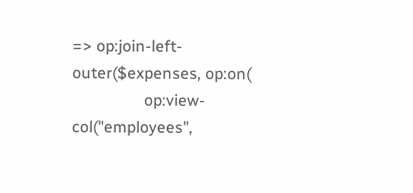=> op:join-left-outer($expenses, op:on(
                  op:view-col("employees",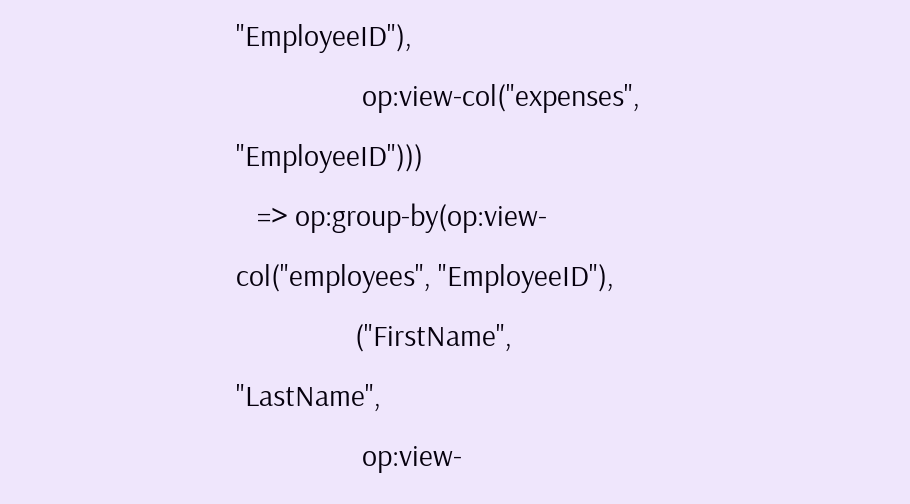"EmployeeID"),
                  op:view-col("expenses", "EmployeeID")))
   => op:group-by(op:view-col("employees", "EmployeeID"),
                 ("FirstName", "LastName",
                  op:view-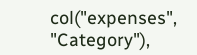col("expenses", "Category"),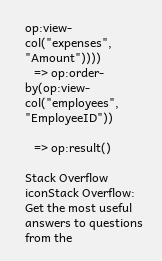op:view-col("expenses", "Amount"))))
   => op:order-by(op:view-col("employees", "EmployeeID"))

   => op:result()

Stack Overflow iconStack Overflow: Get the most useful answers to questions from the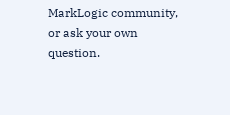MarkLogic community, or ask your own question.